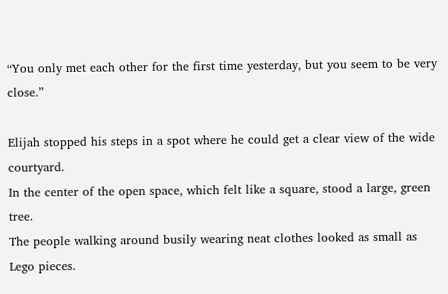“You only met each other for the first time yesterday, but you seem to be very close.”

Elijah stopped his steps in a spot where he could get a clear view of the wide courtyard.
In the center of the open space, which felt like a square, stood a large, green tree.
The people walking around busily wearing neat clothes looked as small as Lego pieces.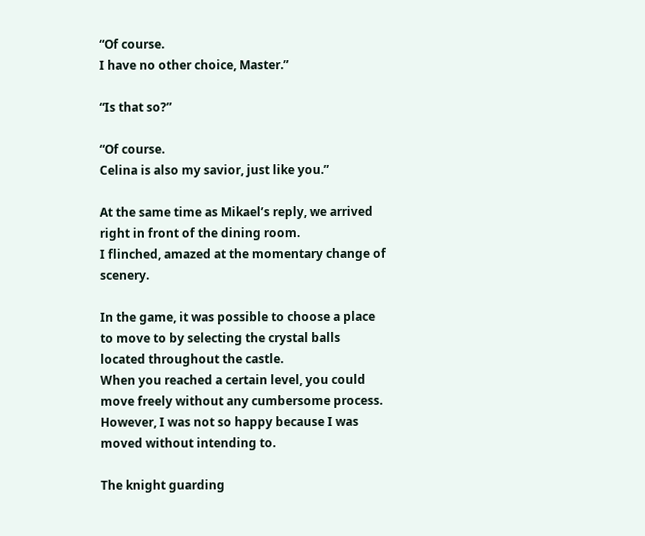“Of course.
I have no other choice, Master.”

“Is that so?”

“Of course.
Celina is also my savior, just like you.”

At the same time as Mikael’s reply, we arrived right in front of the dining room.
I flinched, amazed at the momentary change of scenery.

In the game, it was possible to choose a place to move to by selecting the crystal balls located throughout the castle.
When you reached a certain level, you could move freely without any cumbersome process.
However, I was not so happy because I was moved without intending to.

The knight guarding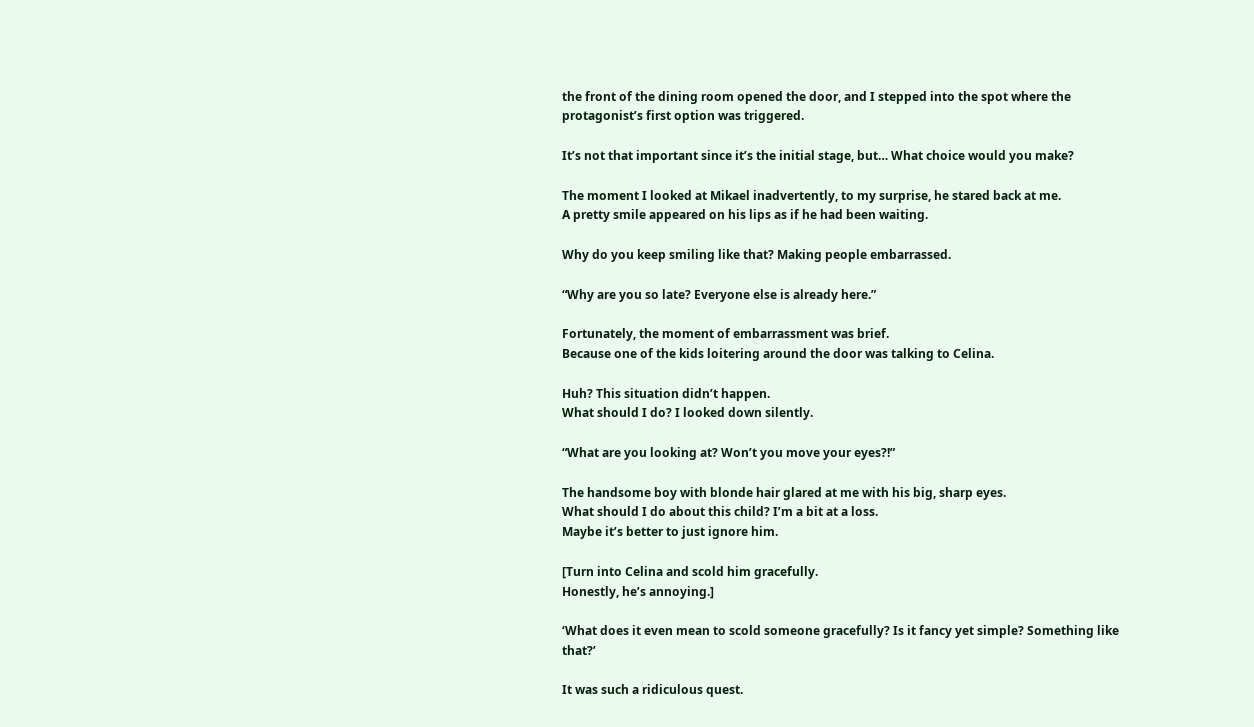the front of the dining room opened the door, and I stepped into the spot where the protagonist’s first option was triggered.

It’s not that important since it’s the initial stage, but… What choice would you make?

The moment I looked at Mikael inadvertently, to my surprise, he stared back at me.
A pretty smile appeared on his lips as if he had been waiting.

Why do you keep smiling like that? Making people embarrassed.

“Why are you so late? Everyone else is already here.”

Fortunately, the moment of embarrassment was brief.
Because one of the kids loitering around the door was talking to Celina.

Huh? This situation didn’t happen.
What should I do? I looked down silently.

“What are you looking at? Won’t you move your eyes?!”

The handsome boy with blonde hair glared at me with his big, sharp eyes.
What should I do about this child? I’m a bit at a loss.
Maybe it’s better to just ignore him.

[Turn into Celina and scold him gracefully.
Honestly, he’s annoying.]

‘What does it even mean to scold someone gracefully? Is it fancy yet simple? Something like that?’

It was such a ridiculous quest.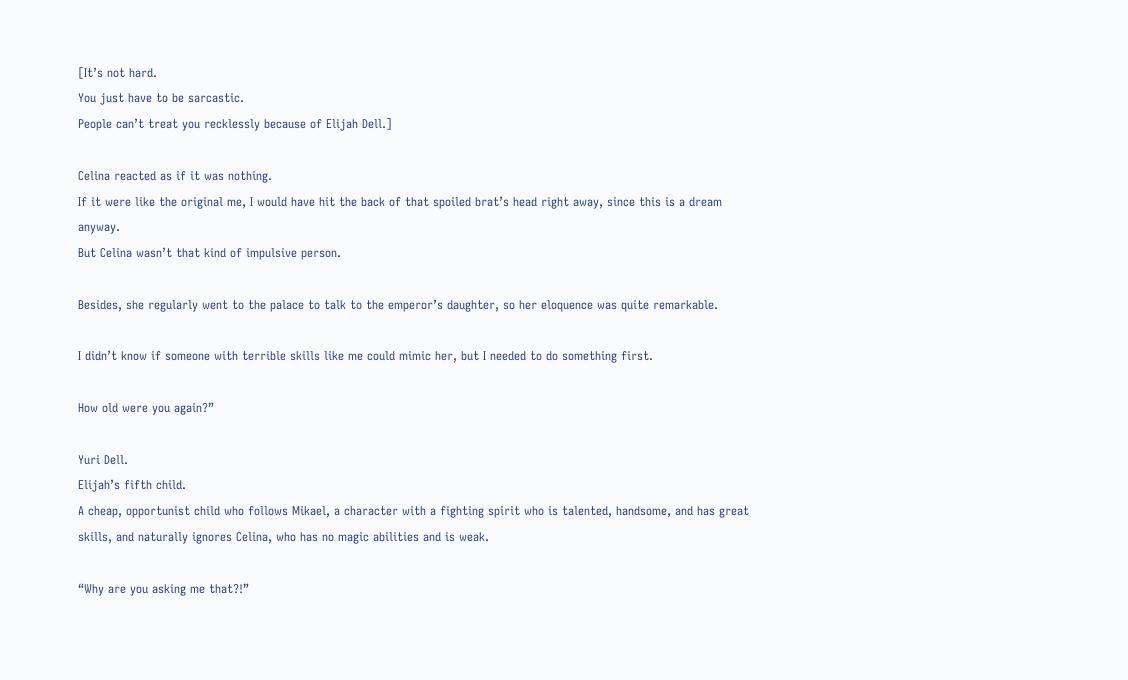[It’s not hard.
You just have to be sarcastic.
People can’t treat you recklessly because of Elijah Dell.]

Celina reacted as if it was nothing.
If it were like the original me, I would have hit the back of that spoiled brat’s head right away, since this is a dream anyway.
But Celina wasn’t that kind of impulsive person.

Besides, she regularly went to the palace to talk to the emperor’s daughter, so her eloquence was quite remarkable.

I didn’t know if someone with terrible skills like me could mimic her, but I needed to do something first.

How old were you again?”

Yuri Dell.
Elijah’s fifth child.
A cheap, opportunist child who follows Mikael, a character with a fighting spirit who is talented, handsome, and has great skills, and naturally ignores Celina, who has no magic abilities and is weak.

“Why are you asking me that?!”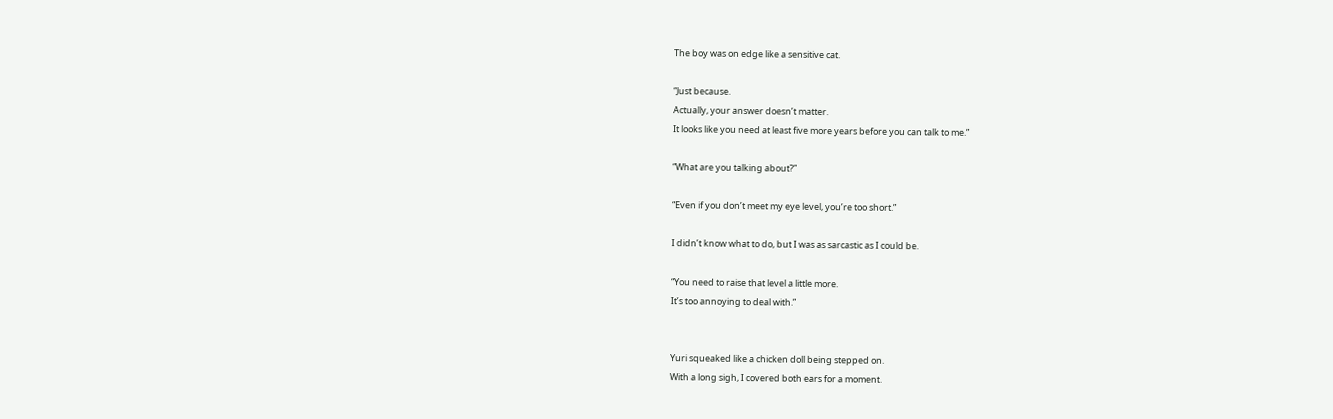The boy was on edge like a sensitive cat.

“Just because.
Actually, your answer doesn’t matter.
It looks like you need at least five more years before you can talk to me.”

“What are you talking about?”

“Even if you don’t meet my eye level, you’re too short.”

I didn’t know what to do, but I was as sarcastic as I could be.

“You need to raise that level a little more.
It’s too annoying to deal with.”


Yuri squeaked like a chicken doll being stepped on.
With a long sigh, I covered both ears for a moment.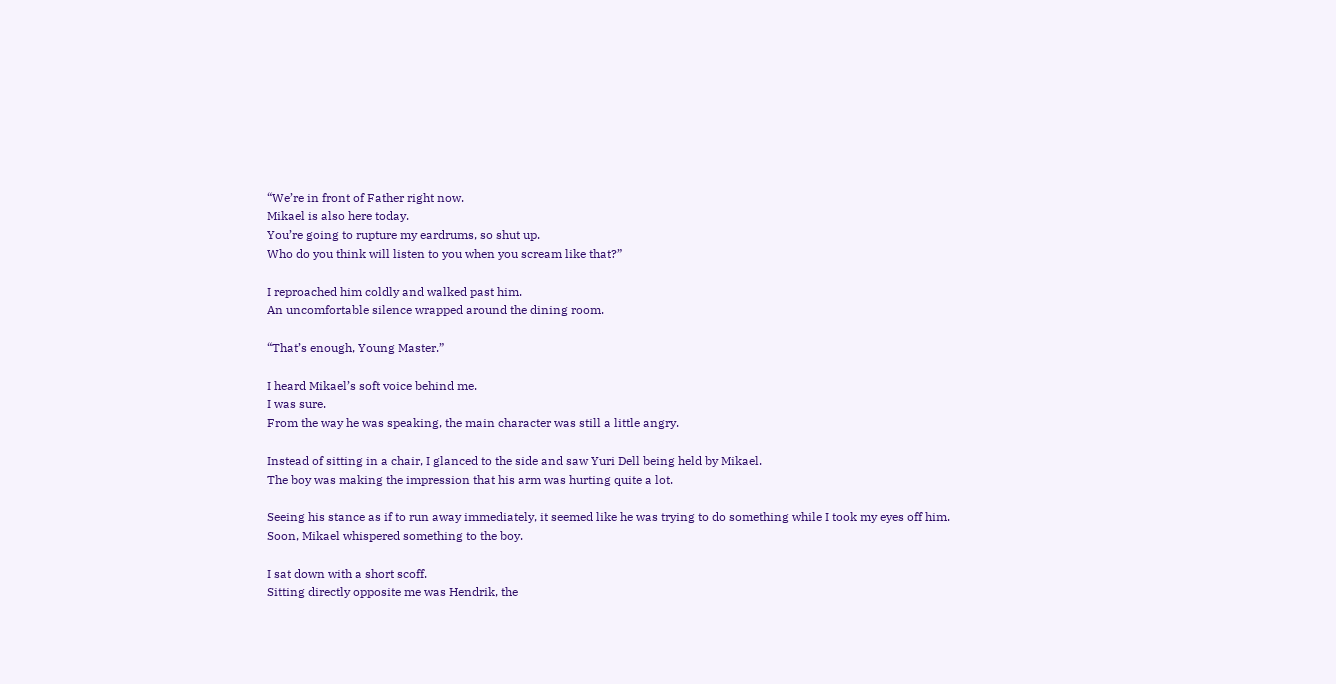“We’re in front of Father right now.
Mikael is also here today.
You’re going to rupture my eardrums, so shut up.
Who do you think will listen to you when you scream like that?”

I reproached him coldly and walked past him.
An uncomfortable silence wrapped around the dining room.

“That’s enough, Young Master.”

I heard Mikael’s soft voice behind me.
I was sure.
From the way he was speaking, the main character was still a little angry.

Instead of sitting in a chair, I glanced to the side and saw Yuri Dell being held by Mikael.
The boy was making the impression that his arm was hurting quite a lot.

Seeing his stance as if to run away immediately, it seemed like he was trying to do something while I took my eyes off him.
Soon, Mikael whispered something to the boy.

I sat down with a short scoff.
Sitting directly opposite me was Hendrik, the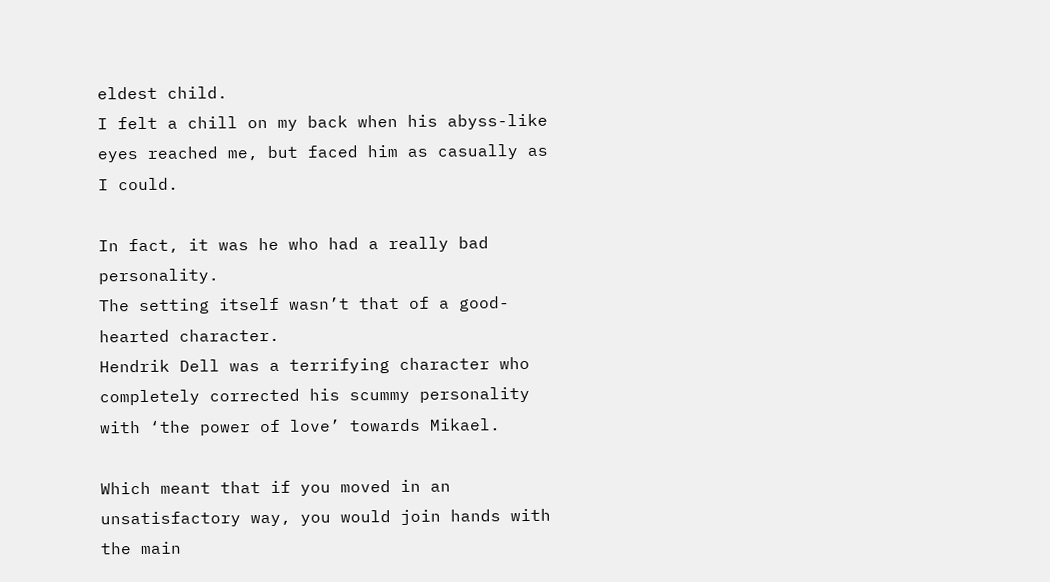eldest child.
I felt a chill on my back when his abyss-like eyes reached me, but faced him as casually as I could.

In fact, it was he who had a really bad personality.
The setting itself wasn’t that of a good-hearted character.
Hendrik Dell was a terrifying character who completely corrected his scummy personality with ‘the power of love’ towards Mikael.

Which meant that if you moved in an unsatisfactory way, you would join hands with the main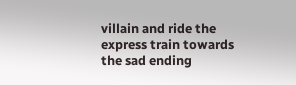villain and ride the express train towards the sad ending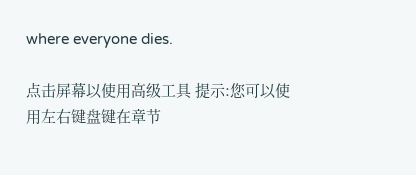where everyone dies.

点击屏幕以使用高级工具 提示:您可以使用左右键盘键在章节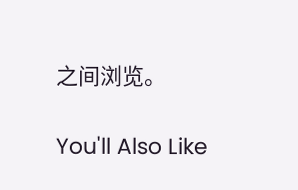之间浏览。

You'll Also Like